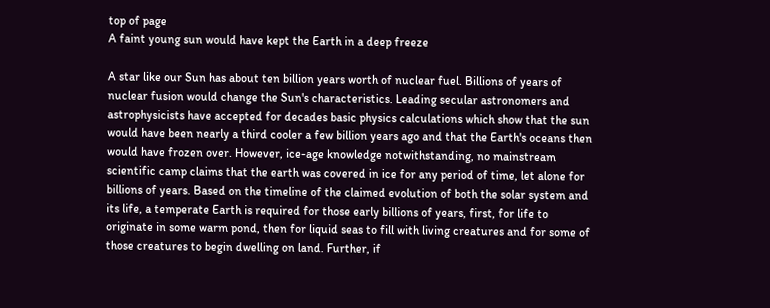top of page
A faint young sun would have kept the Earth in a deep freeze

A star like our Sun has about ten billion years worth of nuclear fuel. Billions of years of nuclear fusion would change the Sun's characteristics. Leading secular astronomers and astrophysicists have accepted for decades basic physics calculations which show that the sun would have been nearly a third cooler a few billion years ago and that the Earth's oceans then would have frozen over. However, ice-age knowledge notwithstanding, no mainstream scientific camp claims that the earth was covered in ice for any period of time, let alone for billions of years. Based on the timeline of the claimed evolution of both the solar system and its life, a temperate Earth is required for those early billions of years, first, for life to originate in some warm pond, then for liquid seas to fill with living creatures and for some of those creatures to begin dwelling on land. Further, if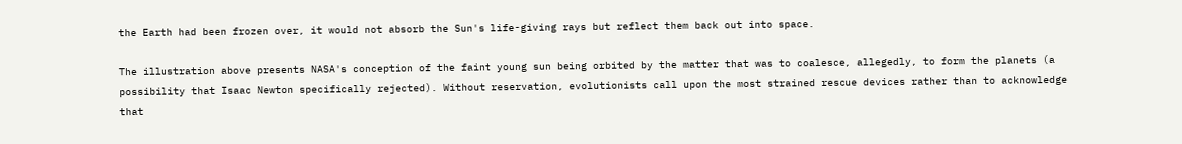the Earth had been frozen over, it would not absorb the Sun's life-giving rays but reflect them back out into space.

The illustration above presents NASA's conception of the faint young sun being orbited by the matter that was to coalesce, allegedly, to form the planets (a possibility that Isaac Newton specifically rejected). Without reservation, evolutionists call upon the most strained rescue devices rather than to acknowledge that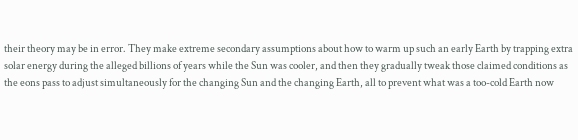their theory may be in error. They make extreme secondary assumptions about how to warm up such an early Earth by trapping extra solar energy during the alleged billions of years while the Sun was cooler, and then they gradually tweak those claimed conditions as the eons pass to adjust simultaneously for the changing Sun and the changing Earth, all to prevent what was a too-cold Earth now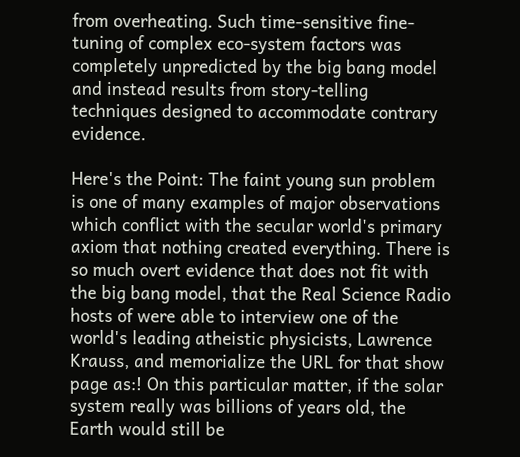from overheating. Such time-sensitive fine-tuning of complex eco-system factors was completely unpredicted by the big bang model and instead results from story-telling techniques designed to accommodate contrary evidence.

Here's the Point: The faint young sun problem is one of many examples of major observations which conflict with the secular world's primary axiom that nothing created everything. There is so much overt evidence that does not fit with the big bang model, that the Real Science Radio hosts of were able to interview one of the world's leading atheistic physicists, Lawrence Krauss, and memorialize the URL for that show page as:! On this particular matter, if the solar system really was billions of years old, the Earth would still be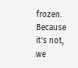frozen. Because it's not, we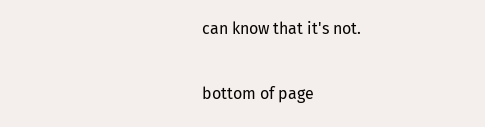can know that it's not.

bottom of page